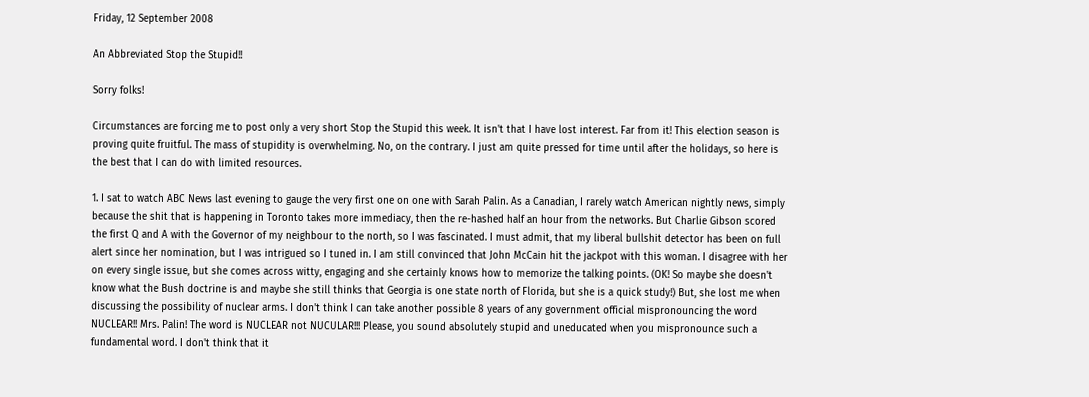Friday, 12 September 2008

An Abbreviated Stop the Stupid!!

Sorry folks!

Circumstances are forcing me to post only a very short Stop the Stupid this week. It isn't that I have lost interest. Far from it! This election season is proving quite fruitful. The mass of stupidity is overwhelming. No, on the contrary. I just am quite pressed for time until after the holidays, so here is the best that I can do with limited resources.

1. I sat to watch ABC News last evening to gauge the very first one on one with Sarah Palin. As a Canadian, I rarely watch American nightly news, simply because the shit that is happening in Toronto takes more immediacy, then the re-hashed half an hour from the networks. But Charlie Gibson scored the first Q and A with the Governor of my neighbour to the north, so I was fascinated. I must admit, that my liberal bullshit detector has been on full alert since her nomination, but I was intrigued so I tuned in. I am still convinced that John McCain hit the jackpot with this woman. I disagree with her on every single issue, but she comes across witty, engaging and she certainly knows how to memorize the talking points. (OK! So maybe she doesn't know what the Bush doctrine is and maybe she still thinks that Georgia is one state north of Florida, but she is a quick study!) But, she lost me when discussing the possibility of nuclear arms. I don't think I can take another possible 8 years of any government official mispronouncing the word NUCLEAR!! Mrs. Palin! The word is NUCLEAR not NUCULAR!!! Please, you sound absolutely stupid and uneducated when you mispronounce such a fundamental word. I don't think that it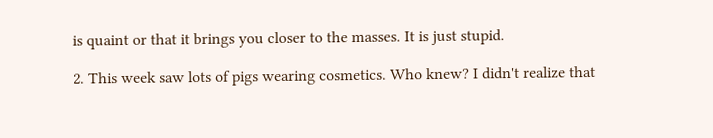is quaint or that it brings you closer to the masses. It is just stupid.

2. This week saw lots of pigs wearing cosmetics. Who knew? I didn't realize that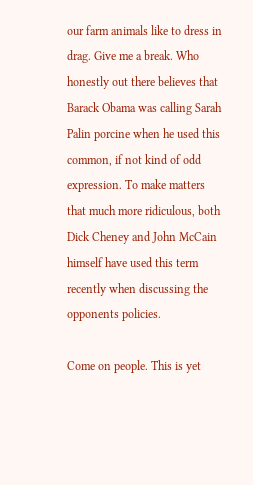our farm animals like to dress in drag. Give me a break. Who honestly out there believes that Barack Obama was calling Sarah Palin porcine when he used this common, if not kind of odd expression. To make matters that much more ridiculous, both Dick Cheney and John McCain himself have used this term recently when discussing the opponents policies.

Come on people. This is yet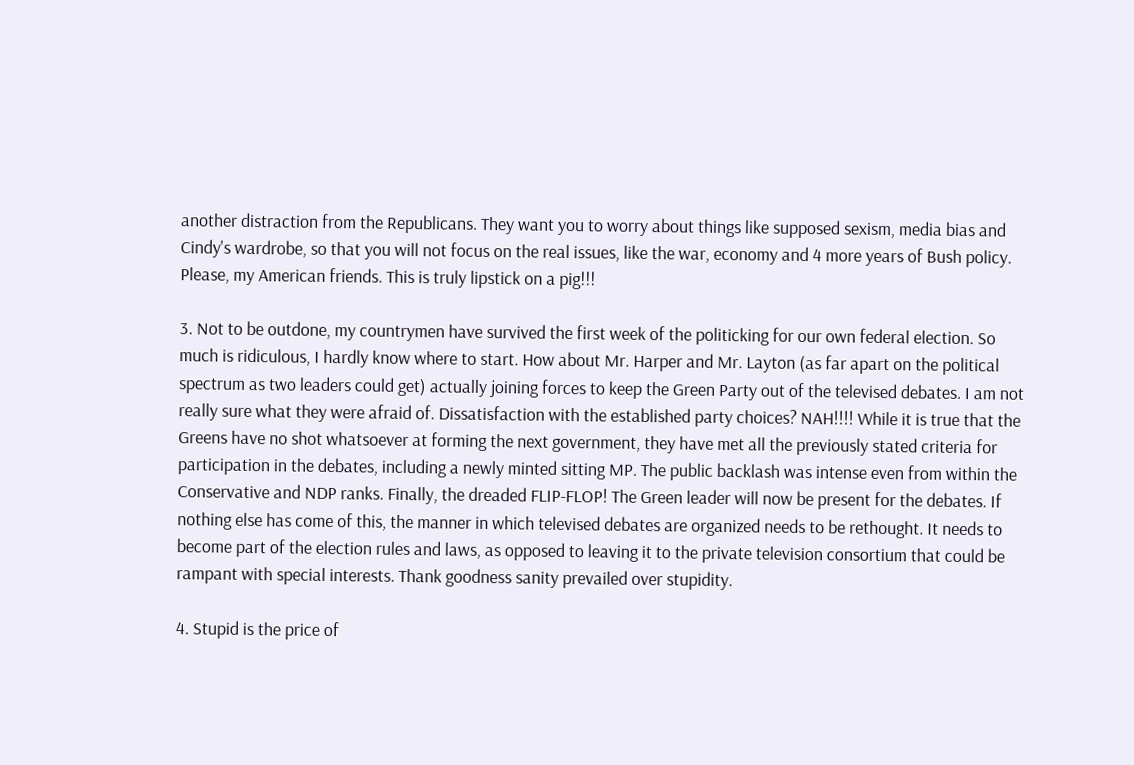another distraction from the Republicans. They want you to worry about things like supposed sexism, media bias and Cindy's wardrobe, so that you will not focus on the real issues, like the war, economy and 4 more years of Bush policy. Please, my American friends. This is truly lipstick on a pig!!!

3. Not to be outdone, my countrymen have survived the first week of the politicking for our own federal election. So much is ridiculous, I hardly know where to start. How about Mr. Harper and Mr. Layton (as far apart on the political spectrum as two leaders could get) actually joining forces to keep the Green Party out of the televised debates. I am not really sure what they were afraid of. Dissatisfaction with the established party choices? NAH!!!! While it is true that the Greens have no shot whatsoever at forming the next government, they have met all the previously stated criteria for participation in the debates, including a newly minted sitting MP. The public backlash was intense even from within the Conservative and NDP ranks. Finally, the dreaded FLIP-FLOP! The Green leader will now be present for the debates. If nothing else has come of this, the manner in which televised debates are organized needs to be rethought. It needs to become part of the election rules and laws, as opposed to leaving it to the private television consortium that could be rampant with special interests. Thank goodness sanity prevailed over stupidity.

4. Stupid is the price of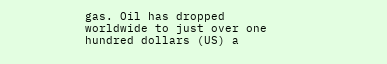gas. Oil has dropped worldwide to just over one hundred dollars (US) a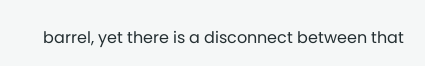barrel, yet there is a disconnect between that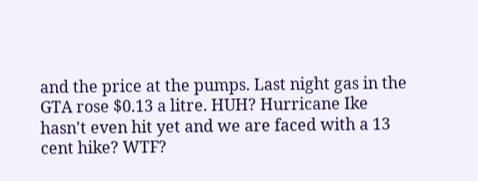and the price at the pumps. Last night gas in the GTA rose $0.13 a litre. HUH? Hurricane Ike hasn't even hit yet and we are faced with a 13 cent hike? WTF?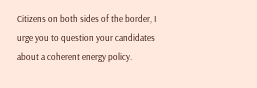Citizens on both sides of the border, I urge you to question your candidates about a coherent energy policy.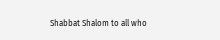Shabbat Shalom to all who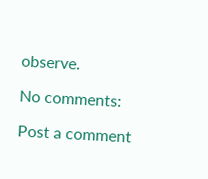observe.

No comments:

Post a comment